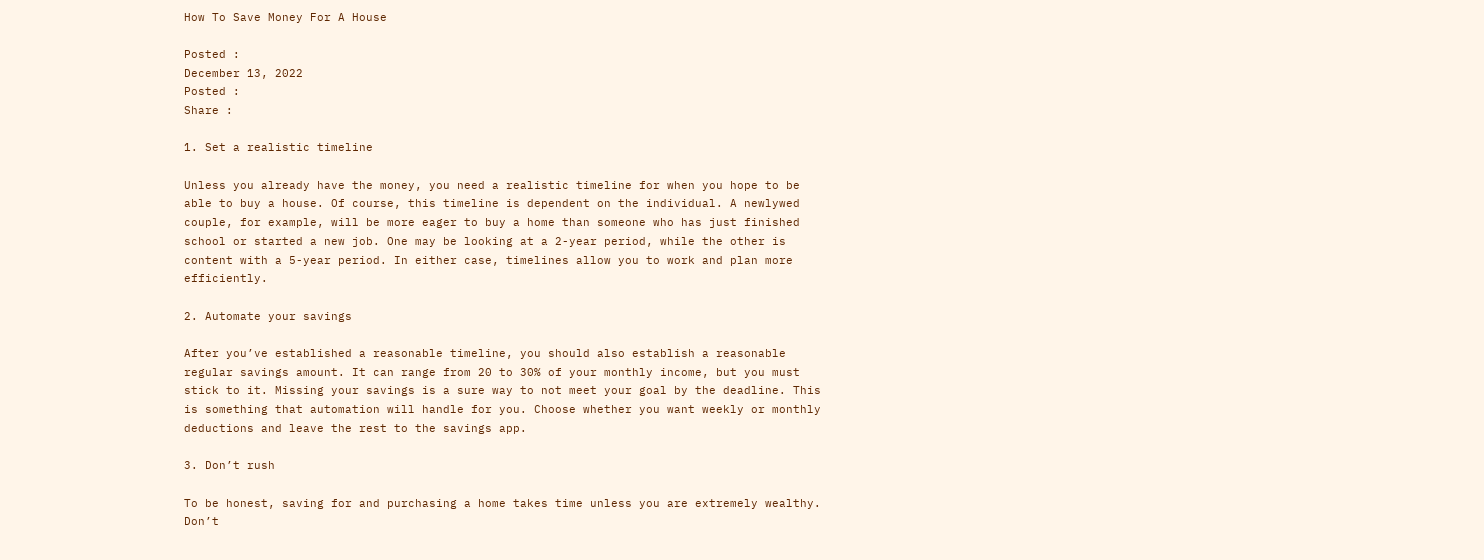How To Save Money For A House

Posted :
December 13, 2022
Posted :
Share :

1. Set a realistic timeline

Unless you already have the money, you need a realistic timeline for when you hope to be able to buy a house. Of course, this timeline is dependent on the individual. A newlywed couple, for example, will be more eager to buy a home than someone who has just finished school or started a new job. One may be looking at a 2-year period, while the other is content with a 5-year period. In either case, timelines allow you to work and plan more efficiently.

2. Automate your savings

After you’ve established a reasonable timeline, you should also establish a reasonable regular savings amount. It can range from 20 to 30% of your monthly income, but you must stick to it. Missing your savings is a sure way to not meet your goal by the deadline. This is something that automation will handle for you. Choose whether you want weekly or monthly deductions and leave the rest to the savings app.

3. Don’t rush

To be honest, saving for and purchasing a home takes time unless you are extremely wealthy. Don’t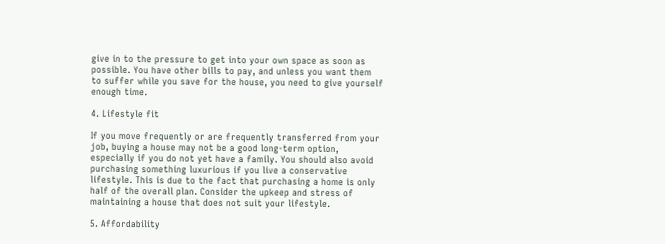give in to the pressure to get into your own space as soon as possible. You have other bills to pay, and unless you want them to suffer while you save for the house, you need to give yourself enough time.

4. Lifestyle fit

If you move frequently or are frequently transferred from your job, buying a house may not be a good long-term option, especially if you do not yet have a family. You should also avoid purchasing something luxurious if you live a conservative lifestyle. This is due to the fact that purchasing a home is only half of the overall plan. Consider the upkeep and stress of maintaining a house that does not suit your lifestyle.

5. Affordability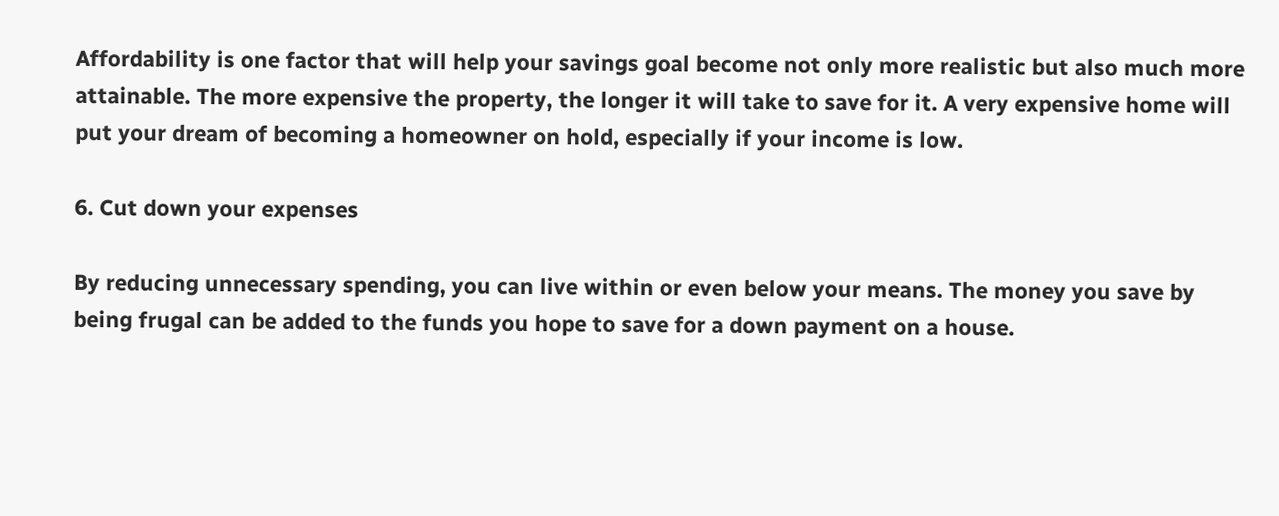Affordability is one factor that will help your savings goal become not only more realistic but also much more attainable. The more expensive the property, the longer it will take to save for it. A very expensive home will put your dream of becoming a homeowner on hold, especially if your income is low.

6. Cut down your expenses

By reducing unnecessary spending, you can live within or even below your means. The money you save by being frugal can be added to the funds you hope to save for a down payment on a house.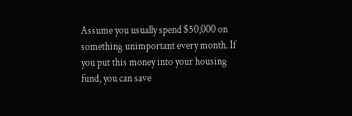Assume you usually spend $50,000 on something unimportant every month. If you put this money into your housing fund, you can save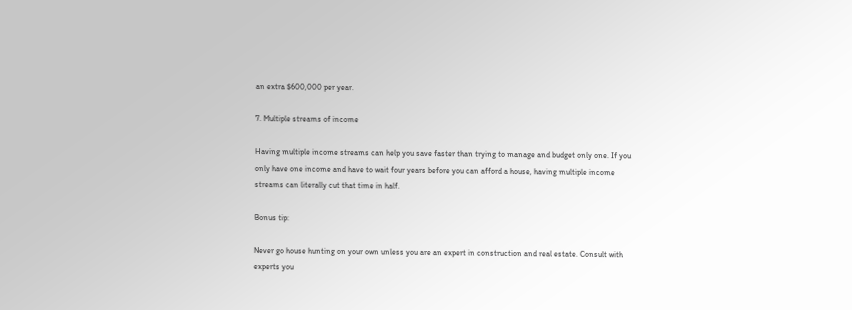an extra $600,000 per year.

7. Multiple streams of income

Having multiple income streams can help you save faster than trying to manage and budget only one. If you only have one income and have to wait four years before you can afford a house, having multiple income streams can literally cut that time in half.

Bonus tip:

Never go house hunting on your own unless you are an expert in construction and real estate. Consult with experts you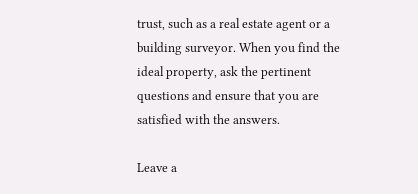trust, such as a real estate agent or a building surveyor. When you find the ideal property, ask the pertinent questions and ensure that you are satisfied with the answers.

Leave a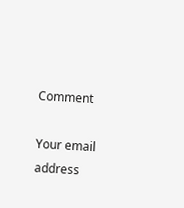Comment

Your email address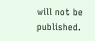will not be published.